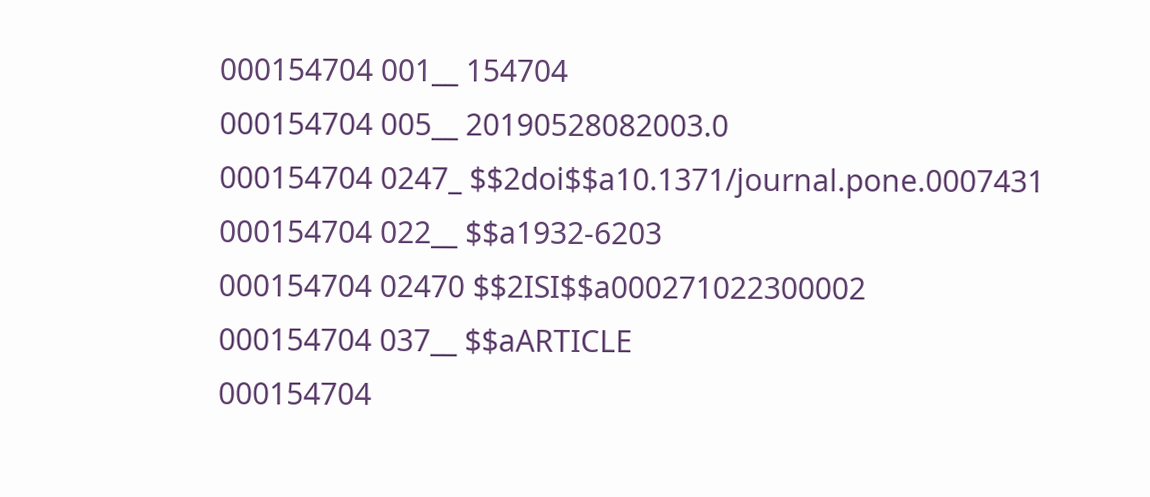000154704 001__ 154704
000154704 005__ 20190528082003.0
000154704 0247_ $$2doi$$a10.1371/journal.pone.0007431
000154704 022__ $$a1932-6203
000154704 02470 $$2ISI$$a000271022300002
000154704 037__ $$aARTICLE
000154704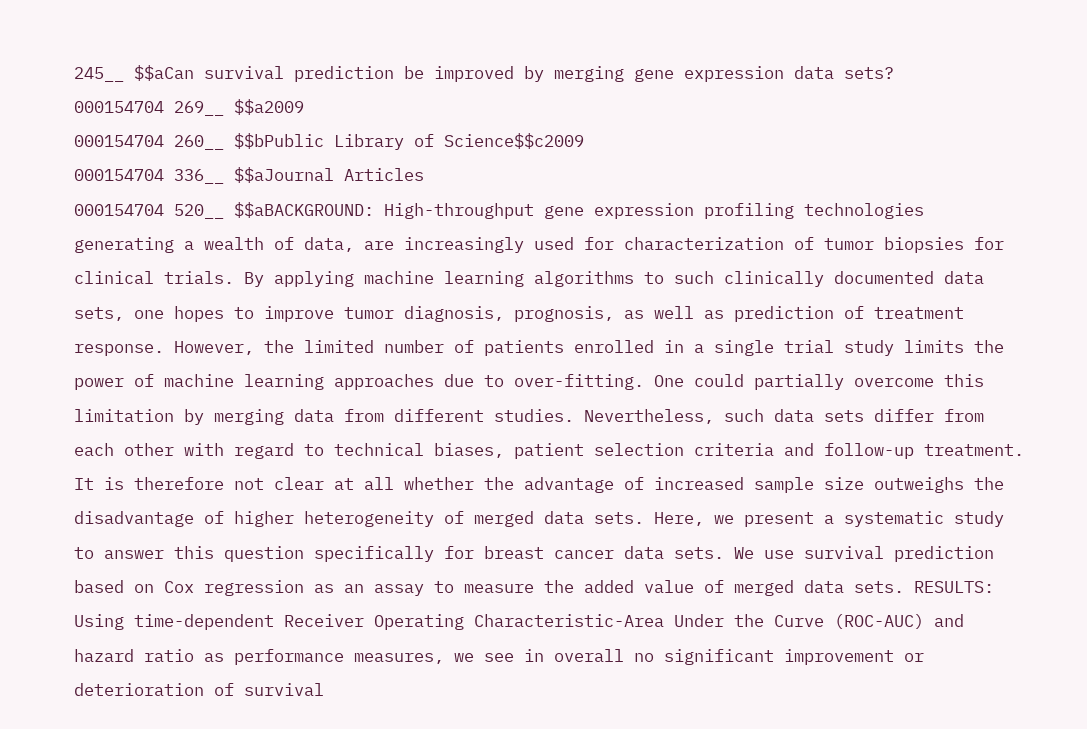245__ $$aCan survival prediction be improved by merging gene expression data sets?
000154704 269__ $$a2009
000154704 260__ $$bPublic Library of Science$$c2009
000154704 336__ $$aJournal Articles
000154704 520__ $$aBACKGROUND: High-throughput gene expression profiling technologies generating a wealth of data, are increasingly used for characterization of tumor biopsies for clinical trials. By applying machine learning algorithms to such clinically documented data sets, one hopes to improve tumor diagnosis, prognosis, as well as prediction of treatment response. However, the limited number of patients enrolled in a single trial study limits the power of machine learning approaches due to over-fitting. One could partially overcome this limitation by merging data from different studies. Nevertheless, such data sets differ from each other with regard to technical biases, patient selection criteria and follow-up treatment. It is therefore not clear at all whether the advantage of increased sample size outweighs the disadvantage of higher heterogeneity of merged data sets. Here, we present a systematic study to answer this question specifically for breast cancer data sets. We use survival prediction based on Cox regression as an assay to measure the added value of merged data sets. RESULTS: Using time-dependent Receiver Operating Characteristic-Area Under the Curve (ROC-AUC) and hazard ratio as performance measures, we see in overall no significant improvement or deterioration of survival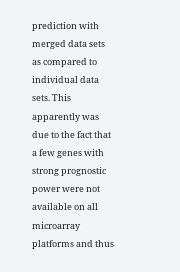prediction with merged data sets as compared to individual data sets. This apparently was due to the fact that a few genes with strong prognostic power were not available on all microarray platforms and thus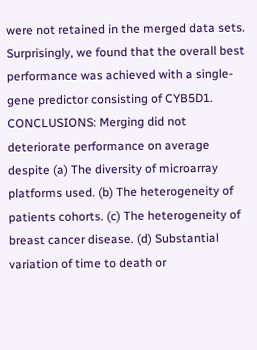were not retained in the merged data sets. Surprisingly, we found that the overall best performance was achieved with a single-gene predictor consisting of CYB5D1. CONCLUSIONS: Merging did not deteriorate performance on average despite (a) The diversity of microarray platforms used. (b) The heterogeneity of patients cohorts. (c) The heterogeneity of breast cancer disease. (d) Substantial variation of time to death or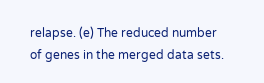relapse. (e) The reduced number of genes in the merged data sets.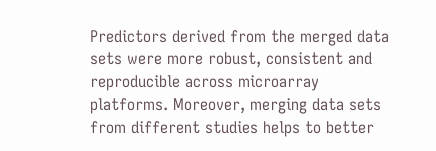Predictors derived from the merged data sets were more robust, consistent and reproducible across microarray platforms. Moreover, merging data sets from different studies helps to better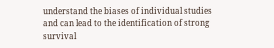understand the biases of individual studies and can lead to the identification of strong survival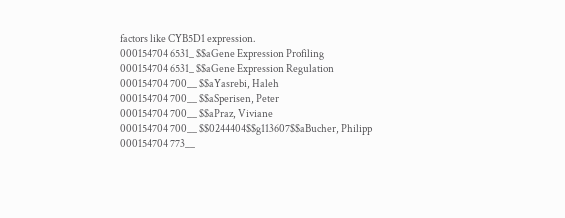factors like CYB5D1 expression.
000154704 6531_ $$aGene Expression Profiling
000154704 6531_ $$aGene Expression Regulation
000154704 700__ $$aYasrebi, Haleh
000154704 700__ $$aSperisen, Peter
000154704 700__ $$aPraz, Viviane
000154704 700__ $$0244404$$g113607$$aBucher, Philipp
000154704 773__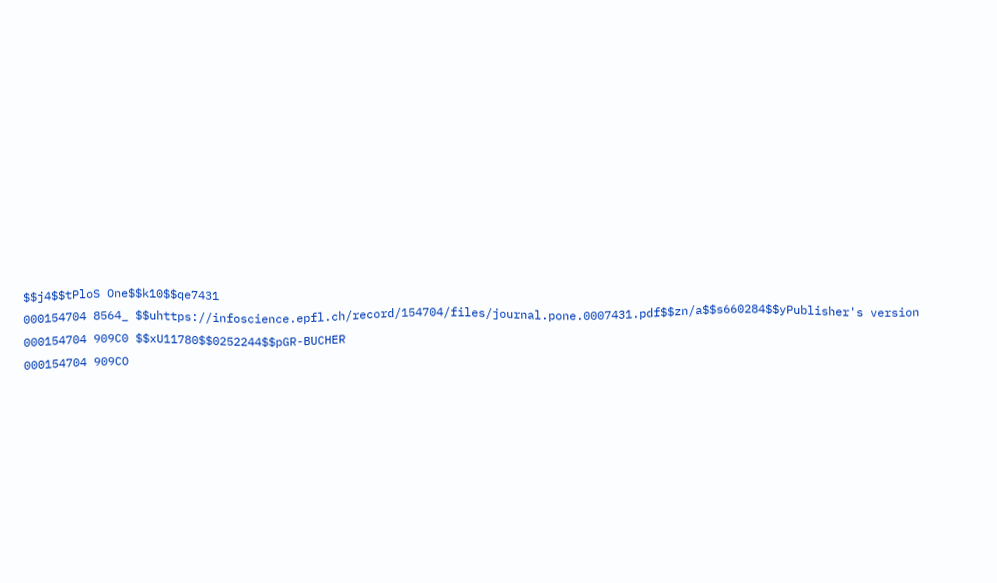$$j4$$tPloS One$$k10$$qe7431
000154704 8564_ $$uhttps://infoscience.epfl.ch/record/154704/files/journal.pone.0007431.pdf$$zn/a$$s660284$$yPublisher's version
000154704 909C0 $$xU11780$$0252244$$pGR-BUCHER
000154704 909CO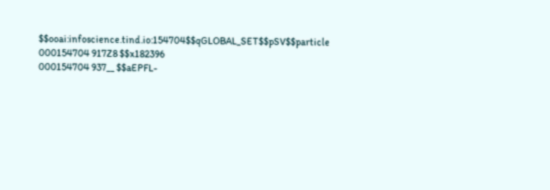$$ooai:infoscience.tind.io:154704$$qGLOBAL_SET$$pSV$$particle
000154704 917Z8 $$x182396
000154704 937__ $$aEPFL-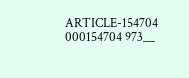ARTICLE-154704
000154704 973__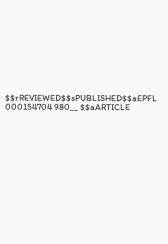$$rREVIEWED$$sPUBLISHED$$aEPFL
000154704 980__ $$aARTICLE